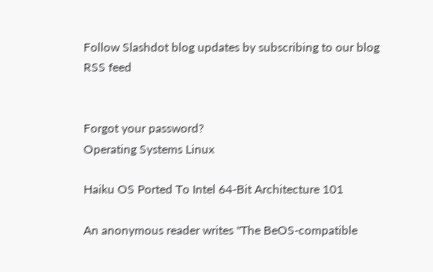Follow Slashdot blog updates by subscribing to our blog RSS feed


Forgot your password?
Operating Systems Linux

Haiku OS Ported To Intel 64-Bit Architecture 101

An anonymous reader writes "The BeOS-compatible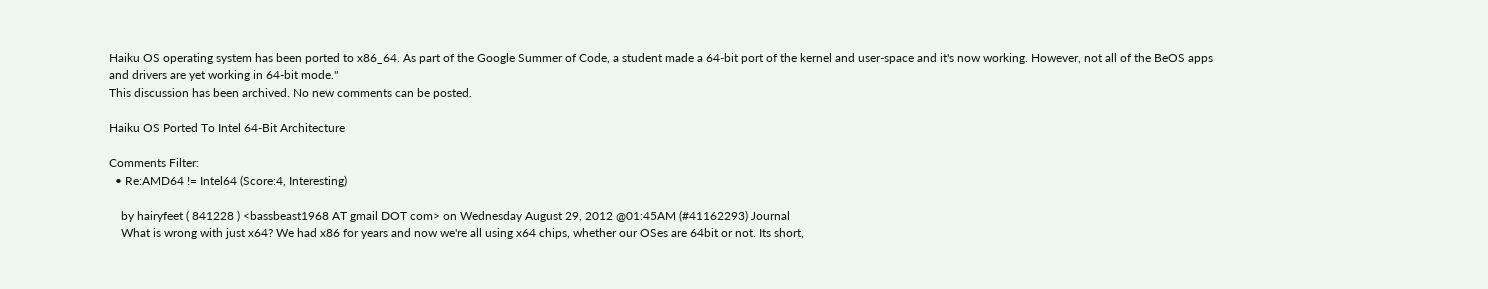Haiku OS operating system has been ported to x86_64. As part of the Google Summer of Code, a student made a 64-bit port of the kernel and user-space and it's now working. However, not all of the BeOS apps and drivers are yet working in 64-bit mode."
This discussion has been archived. No new comments can be posted.

Haiku OS Ported To Intel 64-Bit Architecture

Comments Filter:
  • Re:AMD64 != Intel64 (Score:4, Interesting)

    by hairyfeet ( 841228 ) <bassbeast1968 AT gmail DOT com> on Wednesday August 29, 2012 @01:45AM (#41162293) Journal
    What is wrong with just x64? We had x86 for years and now we're all using x64 chips, whether our OSes are 64bit or not. Its short,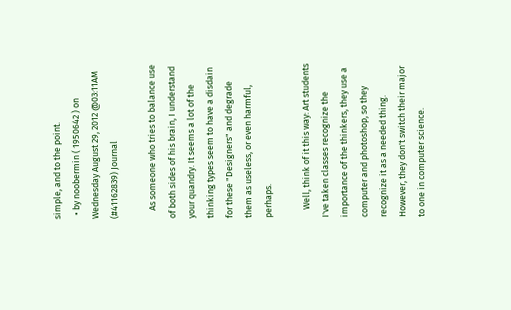simple, and to the point.
  • by noobermin ( 1950642 ) on Wednesday August 29, 2012 @03:11AM (#41162839) Journal

    As someone who tries to balance use of both sides of his brain, I understand your quandry. It seems a lot of the thinking types seem to have a disdain for these "Designers" and degrade them as useless, or even harmful, perhaps.

    Well, think of it this way: Art students I've taken classes recognize the importance of the thinkers, they use a computer and photoshop, so they recognize it as a needed thing. However, they don't switch their major to one in computer science.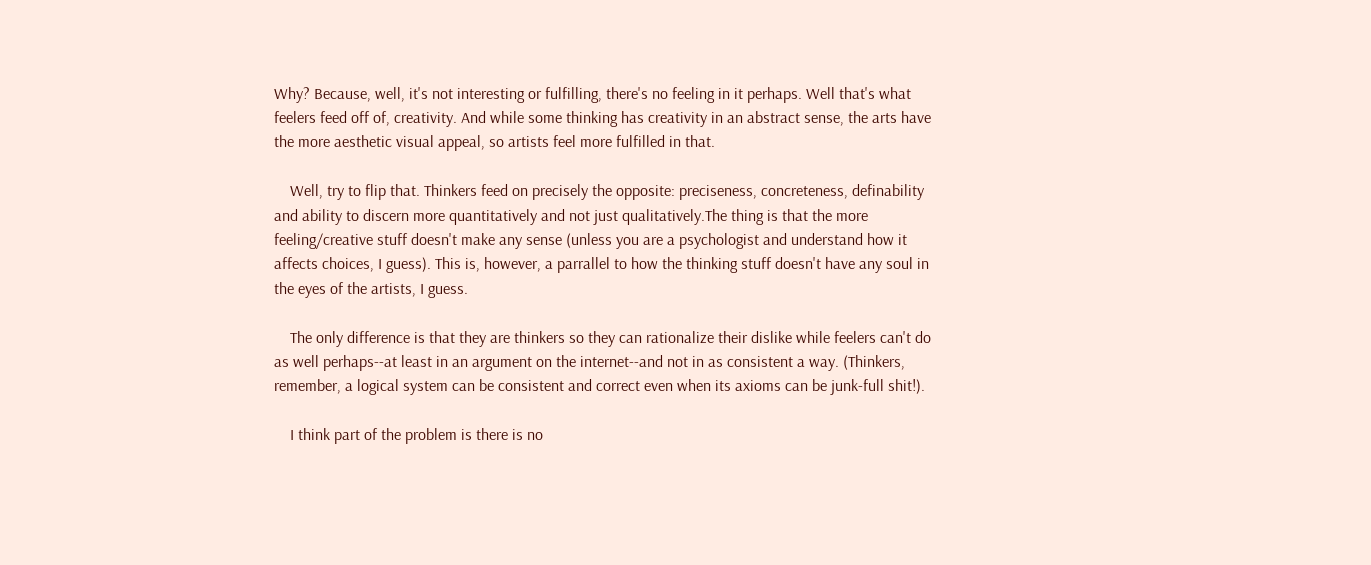Why? Because, well, it's not interesting or fulfilling, there's no feeling in it perhaps. Well that's what feelers feed off of, creativity. And while some thinking has creativity in an abstract sense, the arts have the more aesthetic visual appeal, so artists feel more fulfilled in that.

    Well, try to flip that. Thinkers feed on precisely the opposite: preciseness, concreteness, definability and ability to discern more quantitatively and not just qualitatively.The thing is that the more feeling/creative stuff doesn't make any sense (unless you are a psychologist and understand how it affects choices, I guess). This is, however, a parrallel to how the thinking stuff doesn't have any soul in the eyes of the artists, I guess.

    The only difference is that they are thinkers so they can rationalize their dislike while feelers can't do as well perhaps--at least in an argument on the internet--and not in as consistent a way. (Thinkers, remember, a logical system can be consistent and correct even when its axioms can be junk-full shit!).

    I think part of the problem is there is no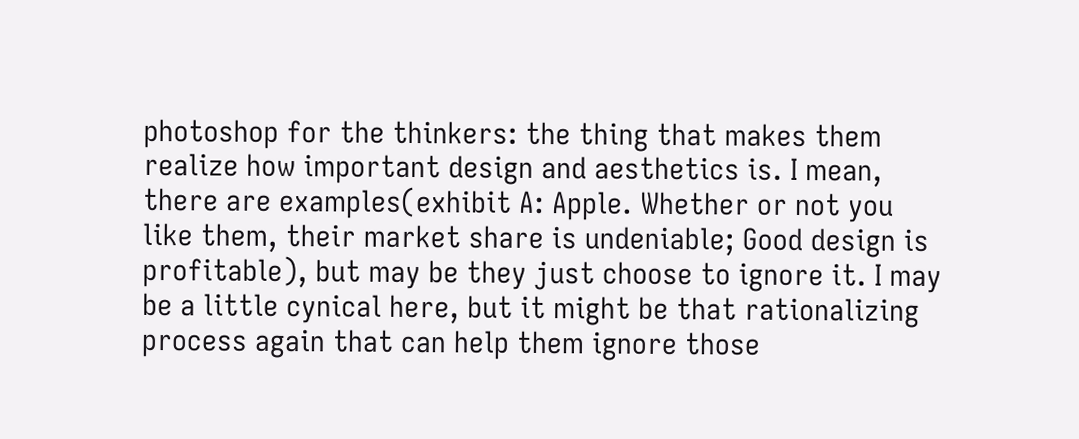photoshop for the thinkers: the thing that makes them realize how important design and aesthetics is. I mean, there are examples(exhibit A: Apple. Whether or not you like them, their market share is undeniable; Good design is profitable), but may be they just choose to ignore it. I may be a little cynical here, but it might be that rationalizing process again that can help them ignore those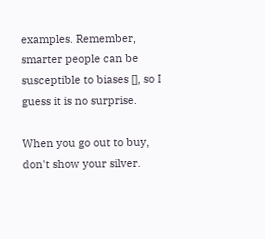examples. Remember, smarter people can be susceptible to biases [], so I guess it is no surprise.

When you go out to buy, don't show your silver.